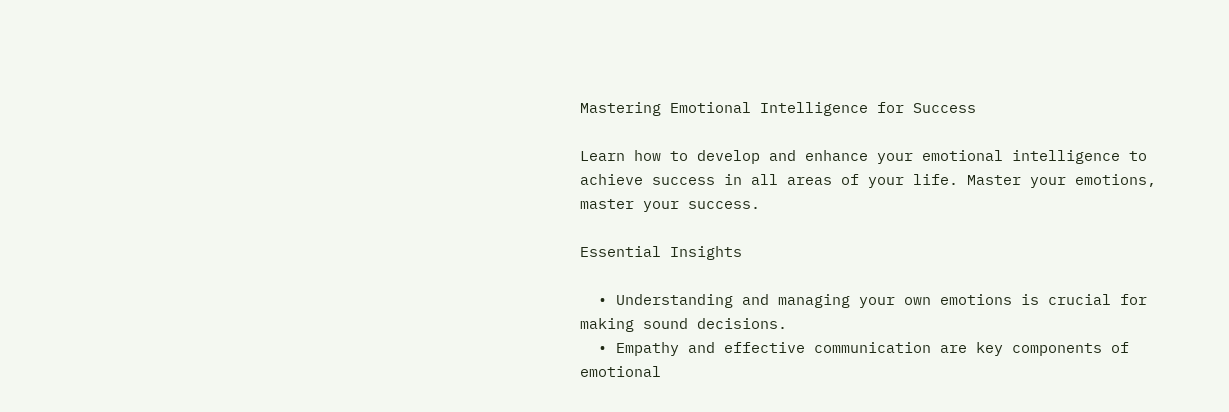Mastering Emotional Intelligence for Success

Learn how to develop and enhance your emotional intelligence to achieve success in all areas of your life. Master your emotions, master your success.

Essential Insights

  • Understanding and managing your own emotions is crucial for making sound decisions.
  • Empathy and effective communication are key components of emotional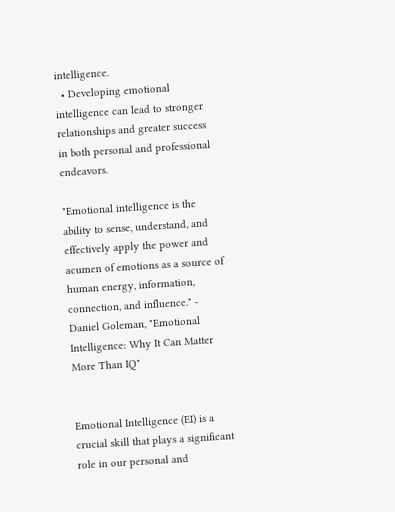intelligence.
  • Developing emotional intelligence can lead to stronger relationships and greater success in both personal and professional endeavors.

"Emotional intelligence is the ability to sense, understand, and effectively apply the power and acumen of emotions as a source of human energy, information, connection, and influence." - Daniel Goleman, "Emotional Intelligence: Why It Can Matter More Than IQ"


Emotional Intelligence (EI) is a crucial skill that plays a significant role in our personal and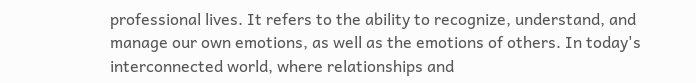professional lives. It refers to the ability to recognize, understand, and manage our own emotions, as well as the emotions of others. In today's interconnected world, where relationships and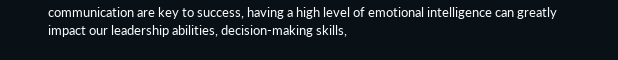communication are key to success, having a high level of emotional intelligence can greatly impact our leadership abilities, decision-making skills,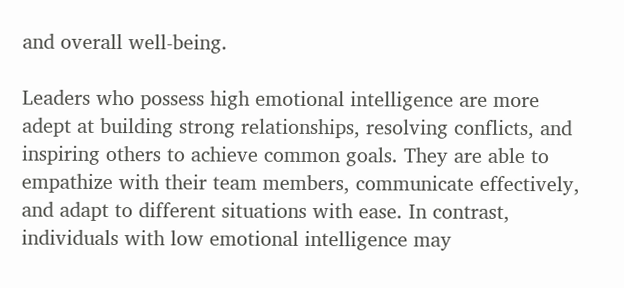and overall well-being.

Leaders who possess high emotional intelligence are more adept at building strong relationships, resolving conflicts, and inspiring others to achieve common goals. They are able to empathize with their team members, communicate effectively, and adapt to different situations with ease. In contrast, individuals with low emotional intelligence may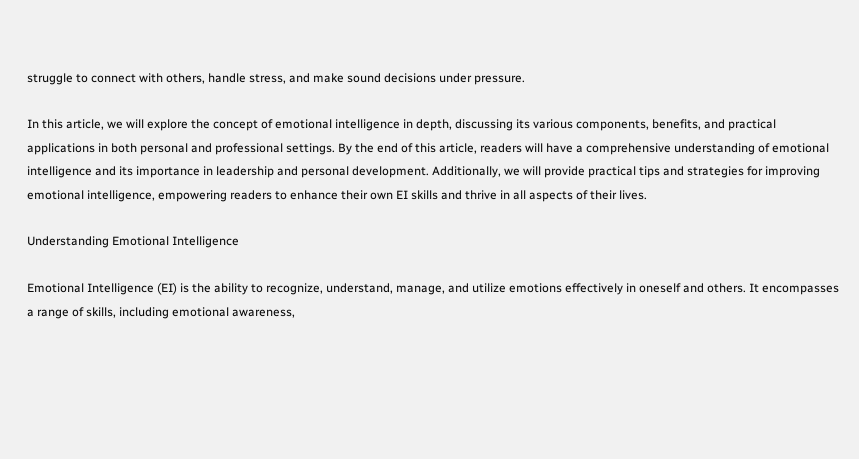struggle to connect with others, handle stress, and make sound decisions under pressure.

In this article, we will explore the concept of emotional intelligence in depth, discussing its various components, benefits, and practical applications in both personal and professional settings. By the end of this article, readers will have a comprehensive understanding of emotional intelligence and its importance in leadership and personal development. Additionally, we will provide practical tips and strategies for improving emotional intelligence, empowering readers to enhance their own EI skills and thrive in all aspects of their lives.

Understanding Emotional Intelligence

Emotional Intelligence (EI) is the ability to recognize, understand, manage, and utilize emotions effectively in oneself and others. It encompasses a range of skills, including emotional awareness,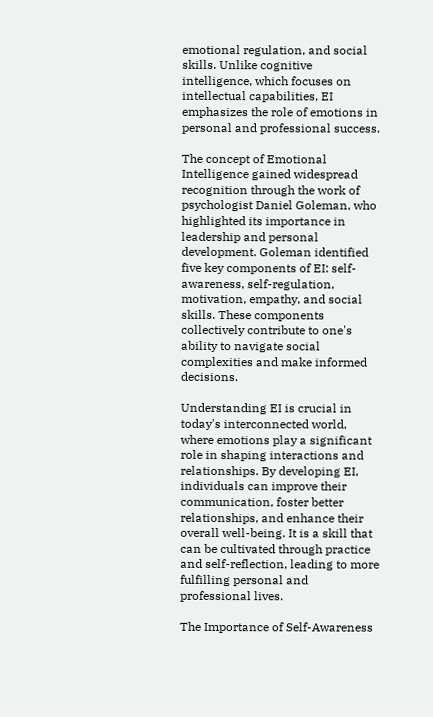emotional regulation, and social skills. Unlike cognitive intelligence, which focuses on intellectual capabilities, EI emphasizes the role of emotions in personal and professional success.

The concept of Emotional Intelligence gained widespread recognition through the work of psychologist Daniel Goleman, who highlighted its importance in leadership and personal development. Goleman identified five key components of EI: self-awareness, self-regulation, motivation, empathy, and social skills. These components collectively contribute to one's ability to navigate social complexities and make informed decisions.

Understanding EI is crucial in today's interconnected world, where emotions play a significant role in shaping interactions and relationships. By developing EI, individuals can improve their communication, foster better relationships, and enhance their overall well-being. It is a skill that can be cultivated through practice and self-reflection, leading to more fulfilling personal and professional lives.

The Importance of Self-Awareness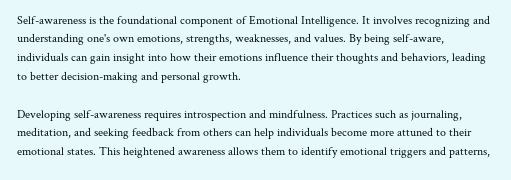Self-awareness is the foundational component of Emotional Intelligence. It involves recognizing and understanding one's own emotions, strengths, weaknesses, and values. By being self-aware, individuals can gain insight into how their emotions influence their thoughts and behaviors, leading to better decision-making and personal growth.

Developing self-awareness requires introspection and mindfulness. Practices such as journaling, meditation, and seeking feedback from others can help individuals become more attuned to their emotional states. This heightened awareness allows them to identify emotional triggers and patterns,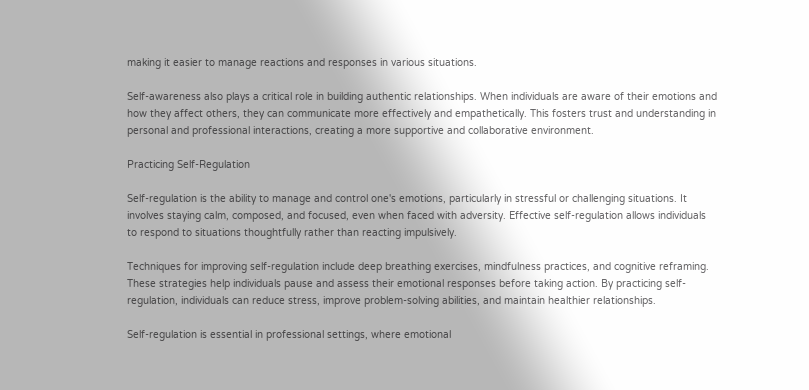making it easier to manage reactions and responses in various situations.

Self-awareness also plays a critical role in building authentic relationships. When individuals are aware of their emotions and how they affect others, they can communicate more effectively and empathetically. This fosters trust and understanding in personal and professional interactions, creating a more supportive and collaborative environment.

Practicing Self-Regulation

Self-regulation is the ability to manage and control one's emotions, particularly in stressful or challenging situations. It involves staying calm, composed, and focused, even when faced with adversity. Effective self-regulation allows individuals to respond to situations thoughtfully rather than reacting impulsively.

Techniques for improving self-regulation include deep breathing exercises, mindfulness practices, and cognitive reframing. These strategies help individuals pause and assess their emotional responses before taking action. By practicing self-regulation, individuals can reduce stress, improve problem-solving abilities, and maintain healthier relationships.

Self-regulation is essential in professional settings, where emotional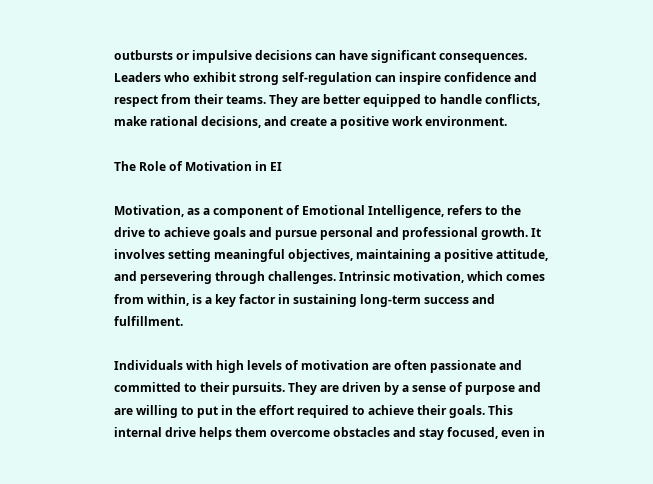outbursts or impulsive decisions can have significant consequences. Leaders who exhibit strong self-regulation can inspire confidence and respect from their teams. They are better equipped to handle conflicts, make rational decisions, and create a positive work environment.

The Role of Motivation in EI

Motivation, as a component of Emotional Intelligence, refers to the drive to achieve goals and pursue personal and professional growth. It involves setting meaningful objectives, maintaining a positive attitude, and persevering through challenges. Intrinsic motivation, which comes from within, is a key factor in sustaining long-term success and fulfillment.

Individuals with high levels of motivation are often passionate and committed to their pursuits. They are driven by a sense of purpose and are willing to put in the effort required to achieve their goals. This internal drive helps them overcome obstacles and stay focused, even in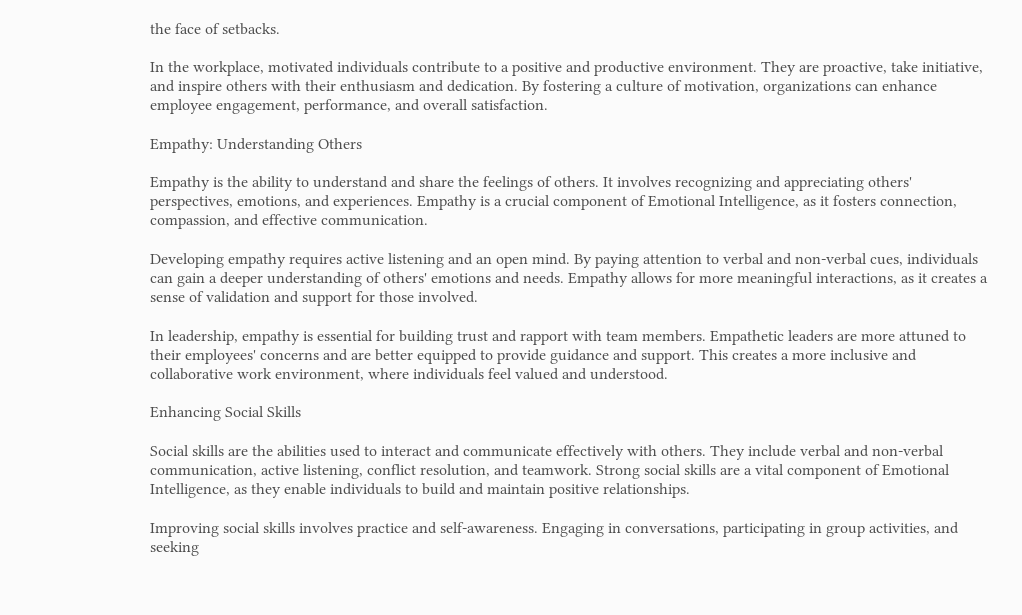the face of setbacks.

In the workplace, motivated individuals contribute to a positive and productive environment. They are proactive, take initiative, and inspire others with their enthusiasm and dedication. By fostering a culture of motivation, organizations can enhance employee engagement, performance, and overall satisfaction.

Empathy: Understanding Others

Empathy is the ability to understand and share the feelings of others. It involves recognizing and appreciating others' perspectives, emotions, and experiences. Empathy is a crucial component of Emotional Intelligence, as it fosters connection, compassion, and effective communication.

Developing empathy requires active listening and an open mind. By paying attention to verbal and non-verbal cues, individuals can gain a deeper understanding of others' emotions and needs. Empathy allows for more meaningful interactions, as it creates a sense of validation and support for those involved.

In leadership, empathy is essential for building trust and rapport with team members. Empathetic leaders are more attuned to their employees' concerns and are better equipped to provide guidance and support. This creates a more inclusive and collaborative work environment, where individuals feel valued and understood.

Enhancing Social Skills

Social skills are the abilities used to interact and communicate effectively with others. They include verbal and non-verbal communication, active listening, conflict resolution, and teamwork. Strong social skills are a vital component of Emotional Intelligence, as they enable individuals to build and maintain positive relationships.

Improving social skills involves practice and self-awareness. Engaging in conversations, participating in group activities, and seeking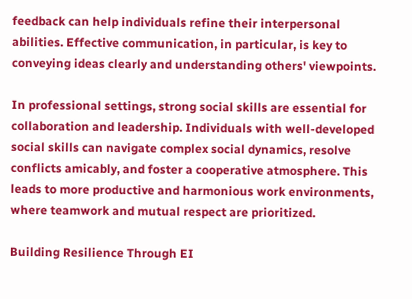feedback can help individuals refine their interpersonal abilities. Effective communication, in particular, is key to conveying ideas clearly and understanding others' viewpoints.

In professional settings, strong social skills are essential for collaboration and leadership. Individuals with well-developed social skills can navigate complex social dynamics, resolve conflicts amicably, and foster a cooperative atmosphere. This leads to more productive and harmonious work environments, where teamwork and mutual respect are prioritized.

Building Resilience Through EI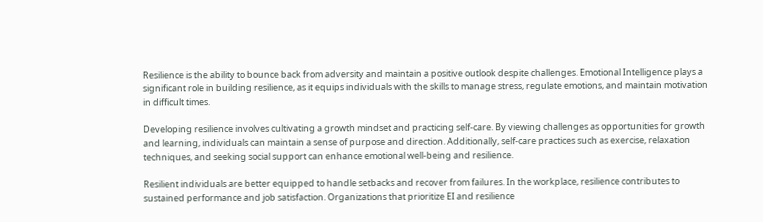Resilience is the ability to bounce back from adversity and maintain a positive outlook despite challenges. Emotional Intelligence plays a significant role in building resilience, as it equips individuals with the skills to manage stress, regulate emotions, and maintain motivation in difficult times.

Developing resilience involves cultivating a growth mindset and practicing self-care. By viewing challenges as opportunities for growth and learning, individuals can maintain a sense of purpose and direction. Additionally, self-care practices such as exercise, relaxation techniques, and seeking social support can enhance emotional well-being and resilience.

Resilient individuals are better equipped to handle setbacks and recover from failures. In the workplace, resilience contributes to sustained performance and job satisfaction. Organizations that prioritize EI and resilience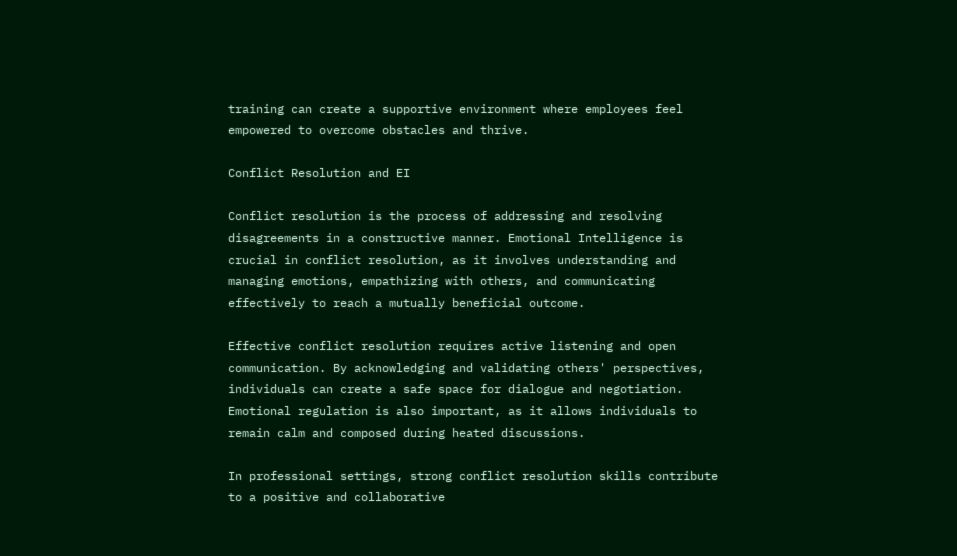training can create a supportive environment where employees feel empowered to overcome obstacles and thrive.

Conflict Resolution and EI

Conflict resolution is the process of addressing and resolving disagreements in a constructive manner. Emotional Intelligence is crucial in conflict resolution, as it involves understanding and managing emotions, empathizing with others, and communicating effectively to reach a mutually beneficial outcome.

Effective conflict resolution requires active listening and open communication. By acknowledging and validating others' perspectives, individuals can create a safe space for dialogue and negotiation. Emotional regulation is also important, as it allows individuals to remain calm and composed during heated discussions.

In professional settings, strong conflict resolution skills contribute to a positive and collaborative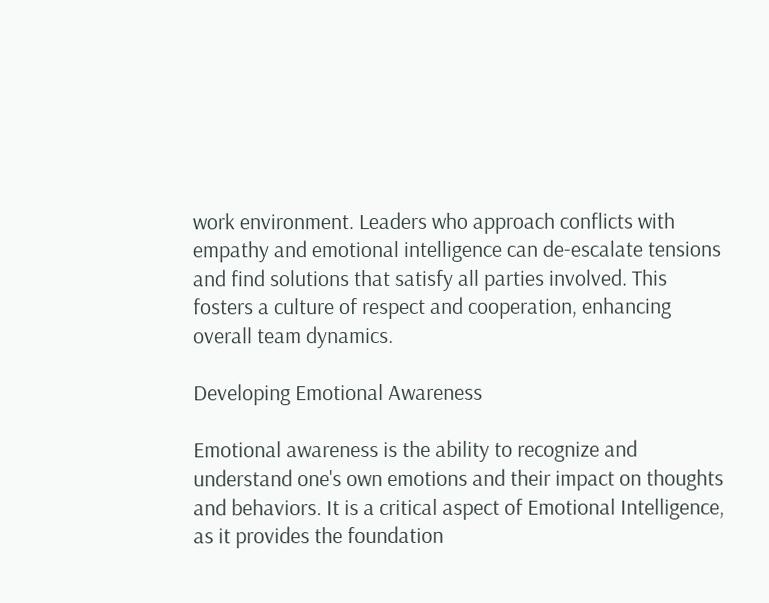work environment. Leaders who approach conflicts with empathy and emotional intelligence can de-escalate tensions and find solutions that satisfy all parties involved. This fosters a culture of respect and cooperation, enhancing overall team dynamics.

Developing Emotional Awareness

Emotional awareness is the ability to recognize and understand one's own emotions and their impact on thoughts and behaviors. It is a critical aspect of Emotional Intelligence, as it provides the foundation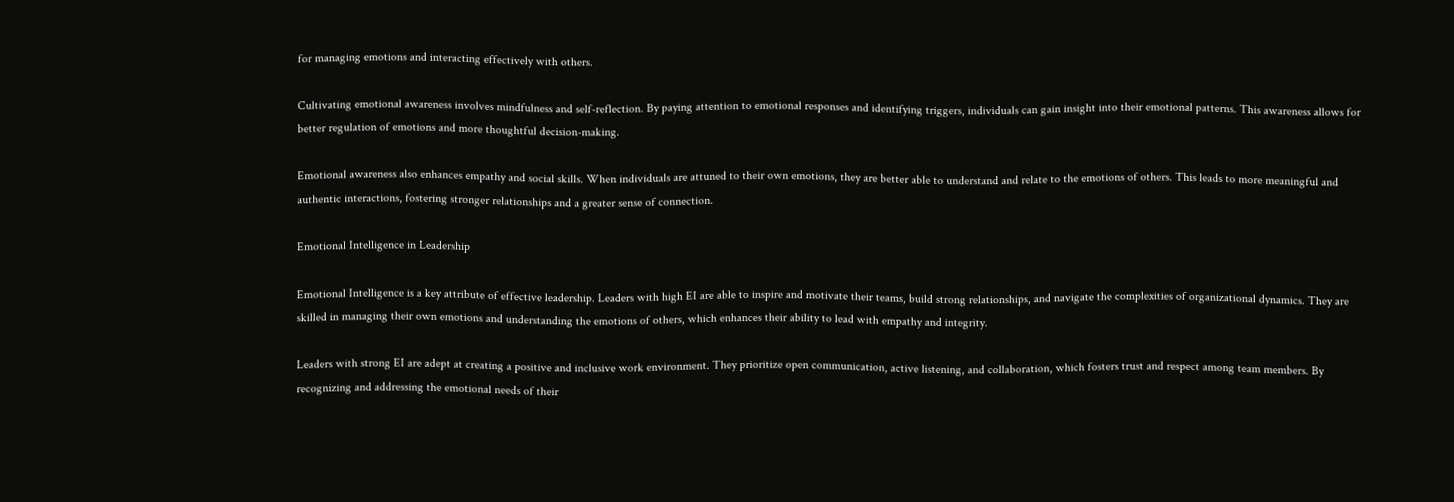for managing emotions and interacting effectively with others.

Cultivating emotional awareness involves mindfulness and self-reflection. By paying attention to emotional responses and identifying triggers, individuals can gain insight into their emotional patterns. This awareness allows for better regulation of emotions and more thoughtful decision-making.

Emotional awareness also enhances empathy and social skills. When individuals are attuned to their own emotions, they are better able to understand and relate to the emotions of others. This leads to more meaningful and authentic interactions, fostering stronger relationships and a greater sense of connection.

Emotional Intelligence in Leadership

Emotional Intelligence is a key attribute of effective leadership. Leaders with high EI are able to inspire and motivate their teams, build strong relationships, and navigate the complexities of organizational dynamics. They are skilled in managing their own emotions and understanding the emotions of others, which enhances their ability to lead with empathy and integrity.

Leaders with strong EI are adept at creating a positive and inclusive work environment. They prioritize open communication, active listening, and collaboration, which fosters trust and respect among team members. By recognizing and addressing the emotional needs of their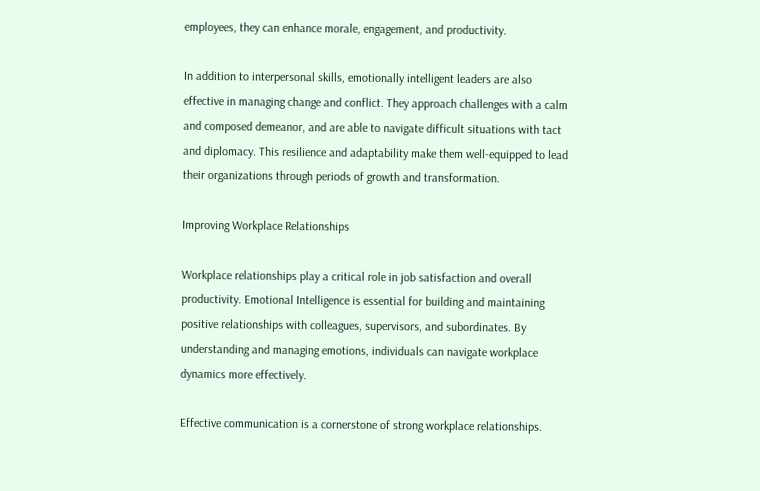employees, they can enhance morale, engagement, and productivity.

In addition to interpersonal skills, emotionally intelligent leaders are also effective in managing change and conflict. They approach challenges with a calm and composed demeanor, and are able to navigate difficult situations with tact and diplomacy. This resilience and adaptability make them well-equipped to lead their organizations through periods of growth and transformation.

Improving Workplace Relationships

Workplace relationships play a critical role in job satisfaction and overall productivity. Emotional Intelligence is essential for building and maintaining positive relationships with colleagues, supervisors, and subordinates. By understanding and managing emotions, individuals can navigate workplace dynamics more effectively.

Effective communication is a cornerstone of strong workplace relationships.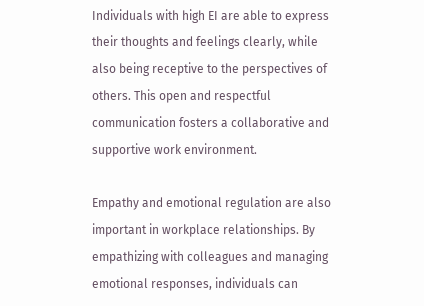Individuals with high EI are able to express their thoughts and feelings clearly, while also being receptive to the perspectives of others. This open and respectful communication fosters a collaborative and supportive work environment.

Empathy and emotional regulation are also important in workplace relationships. By empathizing with colleagues and managing emotional responses, individuals can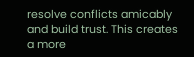resolve conflicts amicably and build trust. This creates a more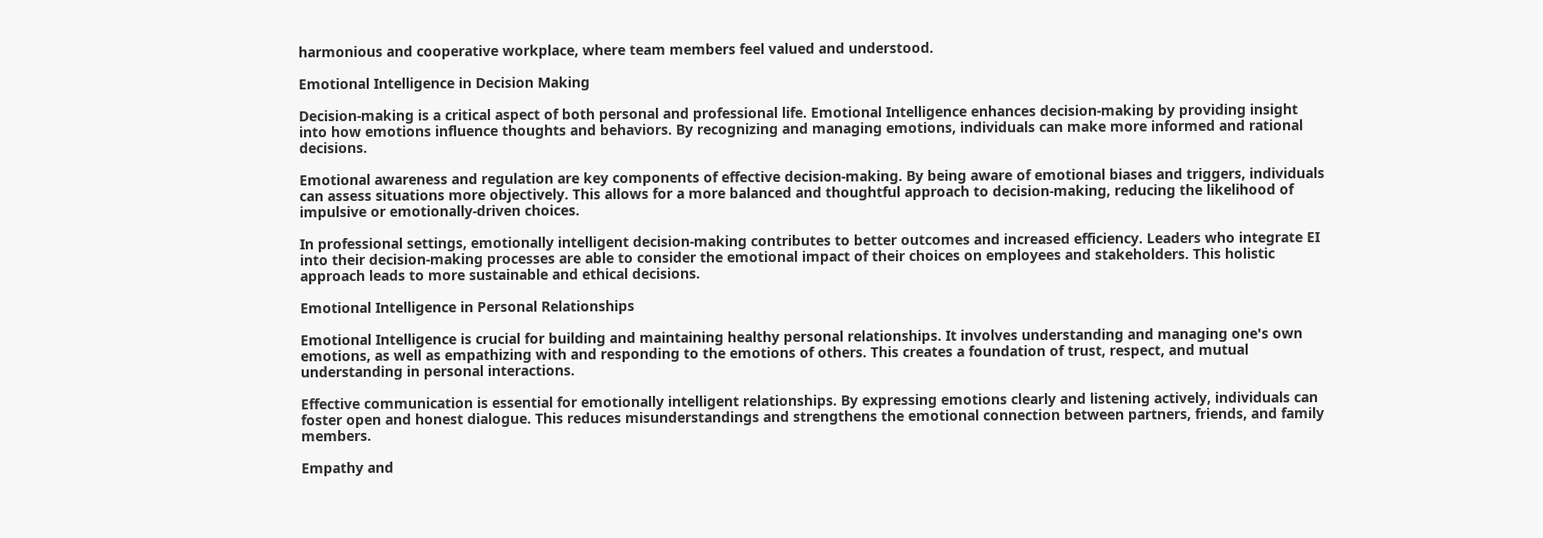harmonious and cooperative workplace, where team members feel valued and understood.

Emotional Intelligence in Decision Making

Decision-making is a critical aspect of both personal and professional life. Emotional Intelligence enhances decision-making by providing insight into how emotions influence thoughts and behaviors. By recognizing and managing emotions, individuals can make more informed and rational decisions.

Emotional awareness and regulation are key components of effective decision-making. By being aware of emotional biases and triggers, individuals can assess situations more objectively. This allows for a more balanced and thoughtful approach to decision-making, reducing the likelihood of impulsive or emotionally-driven choices.

In professional settings, emotionally intelligent decision-making contributes to better outcomes and increased efficiency. Leaders who integrate EI into their decision-making processes are able to consider the emotional impact of their choices on employees and stakeholders. This holistic approach leads to more sustainable and ethical decisions.

Emotional Intelligence in Personal Relationships

Emotional Intelligence is crucial for building and maintaining healthy personal relationships. It involves understanding and managing one's own emotions, as well as empathizing with and responding to the emotions of others. This creates a foundation of trust, respect, and mutual understanding in personal interactions.

Effective communication is essential for emotionally intelligent relationships. By expressing emotions clearly and listening actively, individuals can foster open and honest dialogue. This reduces misunderstandings and strengthens the emotional connection between partners, friends, and family members.

Empathy and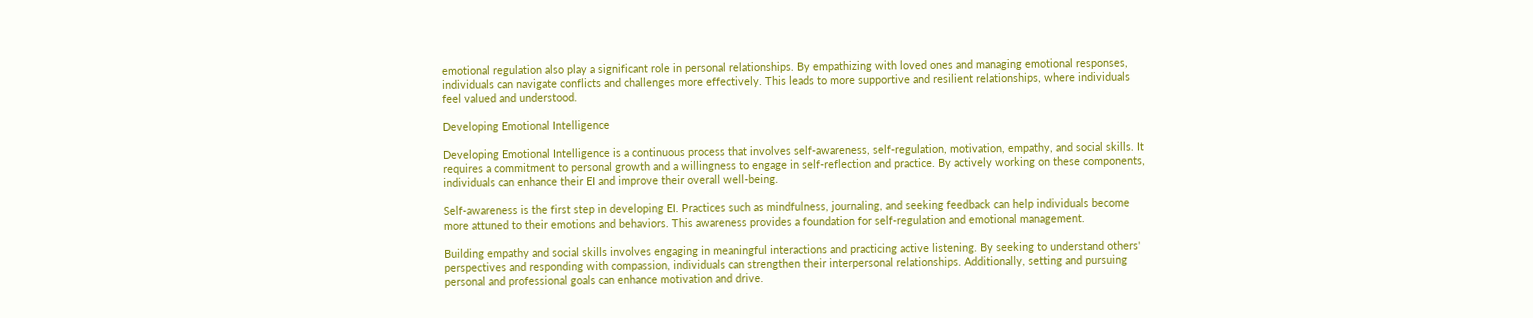emotional regulation also play a significant role in personal relationships. By empathizing with loved ones and managing emotional responses, individuals can navigate conflicts and challenges more effectively. This leads to more supportive and resilient relationships, where individuals feel valued and understood.

Developing Emotional Intelligence

Developing Emotional Intelligence is a continuous process that involves self-awareness, self-regulation, motivation, empathy, and social skills. It requires a commitment to personal growth and a willingness to engage in self-reflection and practice. By actively working on these components, individuals can enhance their EI and improve their overall well-being.

Self-awareness is the first step in developing EI. Practices such as mindfulness, journaling, and seeking feedback can help individuals become more attuned to their emotions and behaviors. This awareness provides a foundation for self-regulation and emotional management.

Building empathy and social skills involves engaging in meaningful interactions and practicing active listening. By seeking to understand others' perspectives and responding with compassion, individuals can strengthen their interpersonal relationships. Additionally, setting and pursuing personal and professional goals can enhance motivation and drive.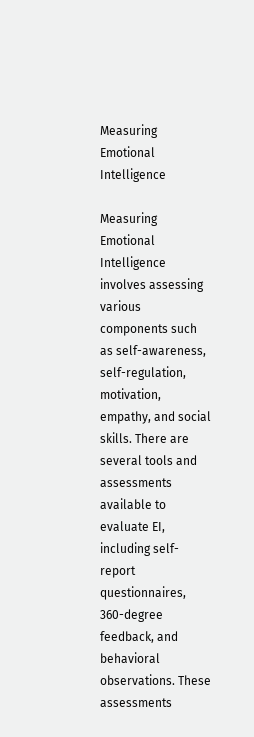Measuring Emotional Intelligence

Measuring Emotional Intelligence involves assessing various components such as self-awareness, self-regulation, motivation, empathy, and social skills. There are several tools and assessments available to evaluate EI, including self-report questionnaires, 360-degree feedback, and behavioral observations. These assessments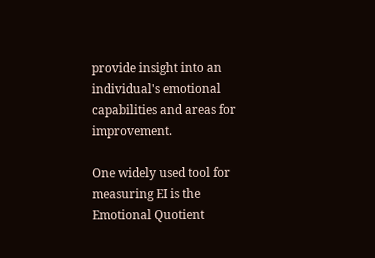provide insight into an individual's emotional capabilities and areas for improvement.

One widely used tool for measuring EI is the Emotional Quotient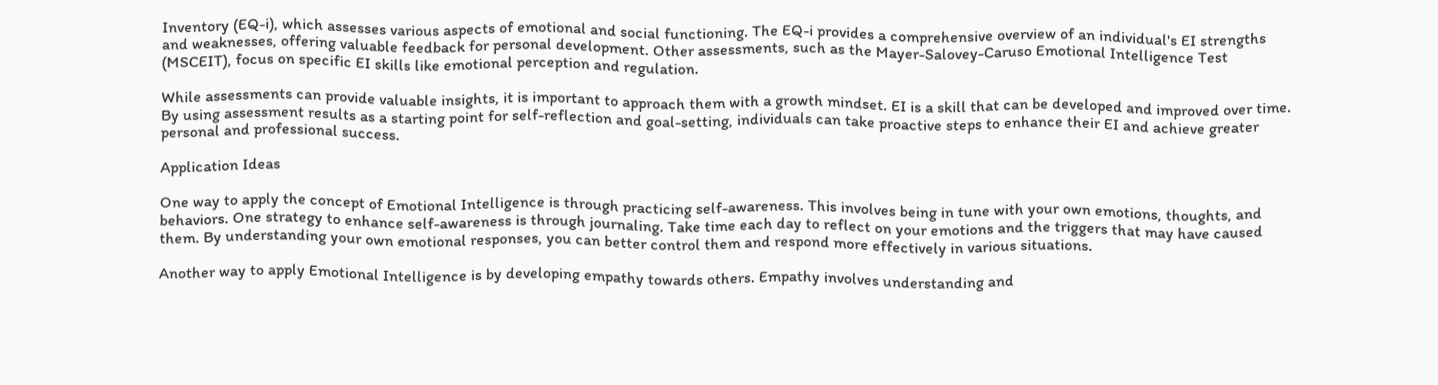Inventory (EQ-i), which assesses various aspects of emotional and social functioning. The EQ-i provides a comprehensive overview of an individual's EI strengths and weaknesses, offering valuable feedback for personal development. Other assessments, such as the Mayer-Salovey-Caruso Emotional Intelligence Test (MSCEIT), focus on specific EI skills like emotional perception and regulation.

While assessments can provide valuable insights, it is important to approach them with a growth mindset. EI is a skill that can be developed and improved over time. By using assessment results as a starting point for self-reflection and goal-setting, individuals can take proactive steps to enhance their EI and achieve greater personal and professional success.

Application Ideas

One way to apply the concept of Emotional Intelligence is through practicing self-awareness. This involves being in tune with your own emotions, thoughts, and behaviors. One strategy to enhance self-awareness is through journaling. Take time each day to reflect on your emotions and the triggers that may have caused them. By understanding your own emotional responses, you can better control them and respond more effectively in various situations.

Another way to apply Emotional Intelligence is by developing empathy towards others. Empathy involves understanding and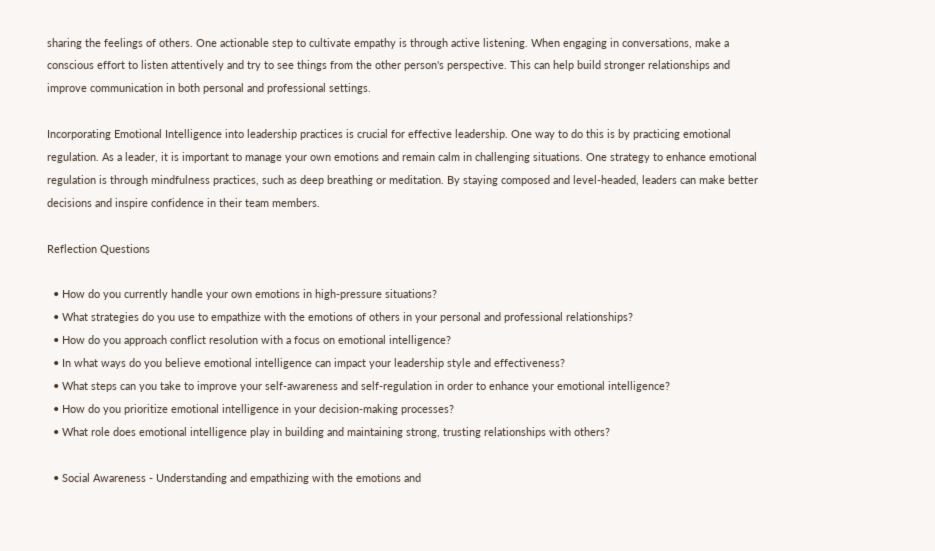sharing the feelings of others. One actionable step to cultivate empathy is through active listening. When engaging in conversations, make a conscious effort to listen attentively and try to see things from the other person's perspective. This can help build stronger relationships and improve communication in both personal and professional settings.

Incorporating Emotional Intelligence into leadership practices is crucial for effective leadership. One way to do this is by practicing emotional regulation. As a leader, it is important to manage your own emotions and remain calm in challenging situations. One strategy to enhance emotional regulation is through mindfulness practices, such as deep breathing or meditation. By staying composed and level-headed, leaders can make better decisions and inspire confidence in their team members.

Reflection Questions

  • How do you currently handle your own emotions in high-pressure situations?
  • What strategies do you use to empathize with the emotions of others in your personal and professional relationships?
  • How do you approach conflict resolution with a focus on emotional intelligence?
  • In what ways do you believe emotional intelligence can impact your leadership style and effectiveness?
  • What steps can you take to improve your self-awareness and self-regulation in order to enhance your emotional intelligence?
  • How do you prioritize emotional intelligence in your decision-making processes?
  • What role does emotional intelligence play in building and maintaining strong, trusting relationships with others?

  • Social Awareness - Understanding and empathizing with the emotions and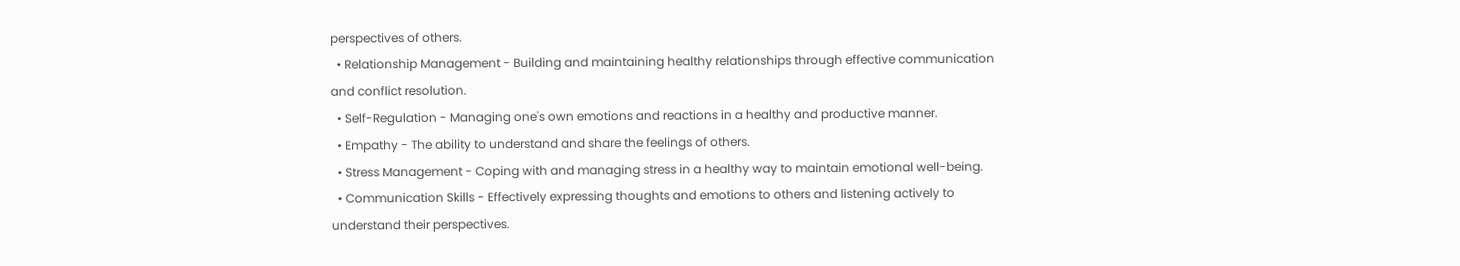perspectives of others.
  • Relationship Management - Building and maintaining healthy relationships through effective communication and conflict resolution.
  • Self-Regulation - Managing one's own emotions and reactions in a healthy and productive manner.
  • Empathy - The ability to understand and share the feelings of others.
  • Stress Management - Coping with and managing stress in a healthy way to maintain emotional well-being.
  • Communication Skills - Effectively expressing thoughts and emotions to others and listening actively to understand their perspectives.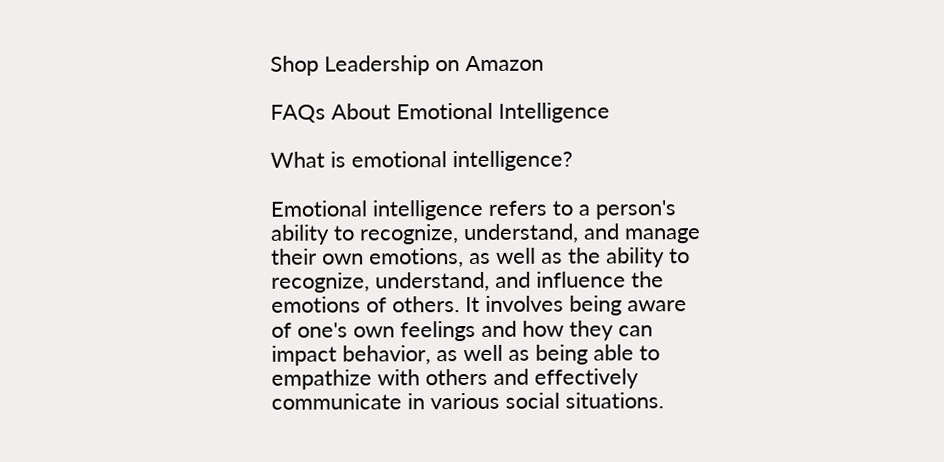Shop Leadership on Amazon

FAQs About Emotional Intelligence

What is emotional intelligence?

Emotional intelligence refers to a person's ability to recognize, understand, and manage their own emotions, as well as the ability to recognize, understand, and influence the emotions of others. It involves being aware of one's own feelings and how they can impact behavior, as well as being able to empathize with others and effectively communicate in various social situations.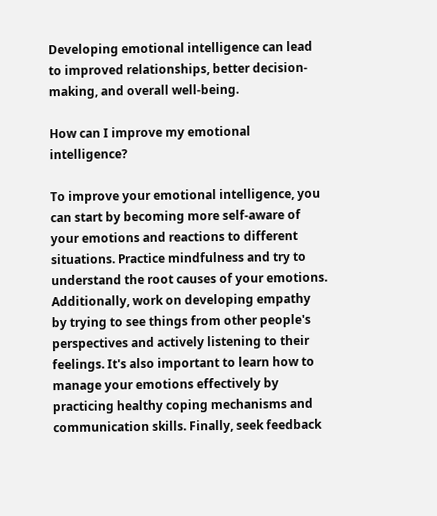Developing emotional intelligence can lead to improved relationships, better decision-making, and overall well-being.

How can I improve my emotional intelligence?

To improve your emotional intelligence, you can start by becoming more self-aware of your emotions and reactions to different situations. Practice mindfulness and try to understand the root causes of your emotions. Additionally, work on developing empathy by trying to see things from other people's perspectives and actively listening to their feelings. It's also important to learn how to manage your emotions effectively by practicing healthy coping mechanisms and communication skills. Finally, seek feedback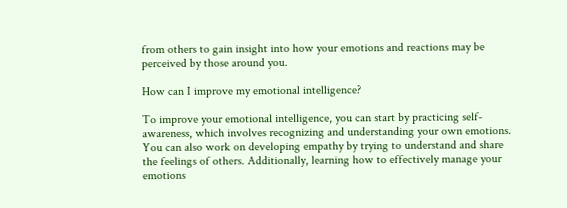from others to gain insight into how your emotions and reactions may be perceived by those around you.

How can I improve my emotional intelligence?

To improve your emotional intelligence, you can start by practicing self-awareness, which involves recognizing and understanding your own emotions. You can also work on developing empathy by trying to understand and share the feelings of others. Additionally, learning how to effectively manage your emotions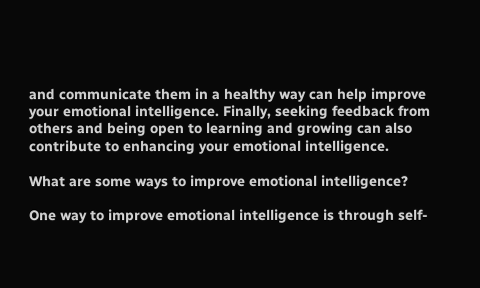and communicate them in a healthy way can help improve your emotional intelligence. Finally, seeking feedback from others and being open to learning and growing can also contribute to enhancing your emotional intelligence.

What are some ways to improve emotional intelligence?

One way to improve emotional intelligence is through self-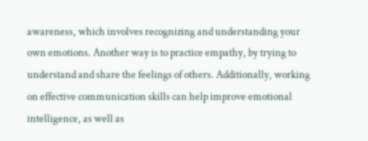awareness, which involves recognizing and understanding your own emotions. Another way is to practice empathy, by trying to understand and share the feelings of others. Additionally, working on effective communication skills can help improve emotional intelligence, as well as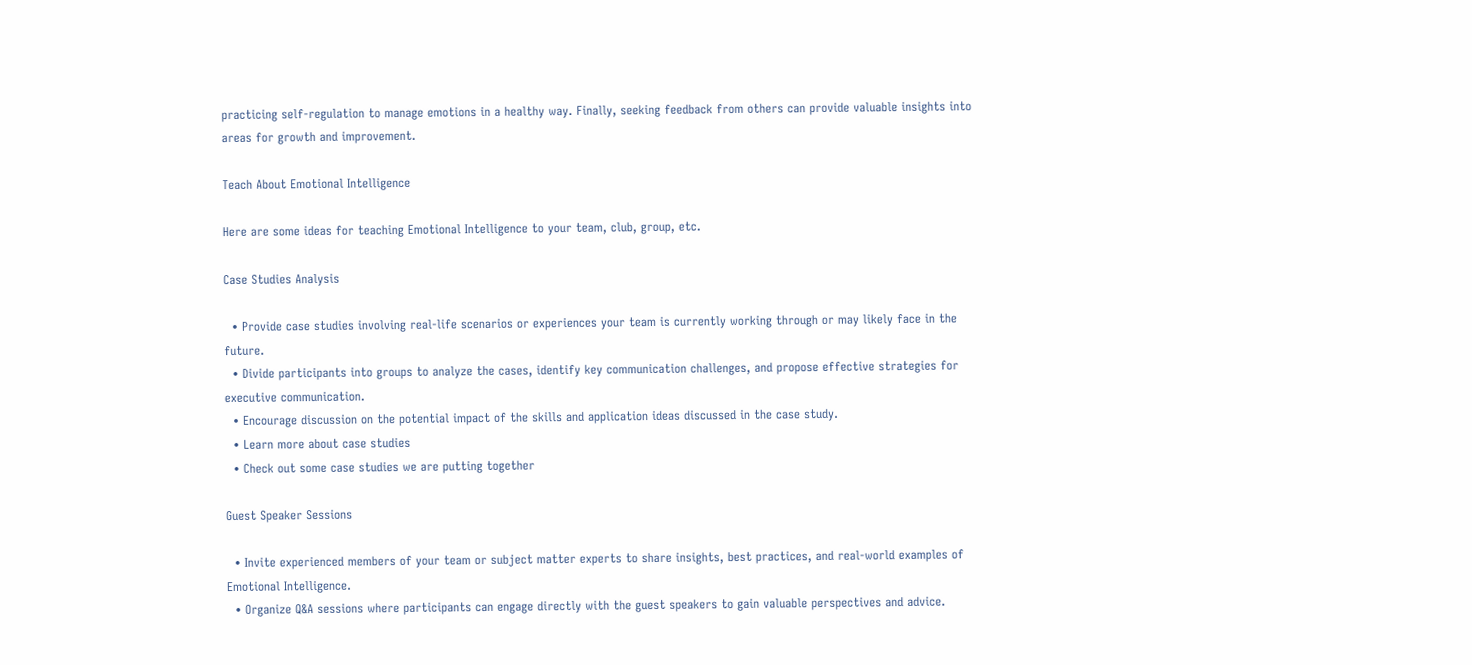practicing self-regulation to manage emotions in a healthy way. Finally, seeking feedback from others can provide valuable insights into areas for growth and improvement.

Teach About Emotional Intelligence

Here are some ideas for teaching Emotional Intelligence to your team, club, group, etc.

Case Studies Analysis

  • Provide case studies involving real-life scenarios or experiences your team is currently working through or may likely face in the future.
  • Divide participants into groups to analyze the cases, identify key communication challenges, and propose effective strategies for executive communication.
  • Encourage discussion on the potential impact of the skills and application ideas discussed in the case study.
  • Learn more about case studies
  • Check out some case studies we are putting together

Guest Speaker Sessions

  • Invite experienced members of your team or subject matter experts to share insights, best practices, and real-world examples of Emotional Intelligence.
  • Organize Q&A sessions where participants can engage directly with the guest speakers to gain valuable perspectives and advice.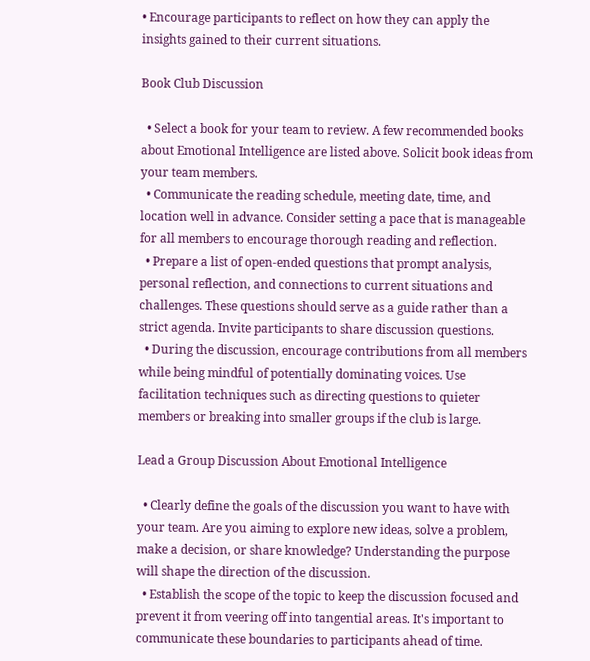• Encourage participants to reflect on how they can apply the insights gained to their current situations.

Book Club Discussion

  • Select a book for your team to review. A few recommended books about Emotional Intelligence are listed above. Solicit book ideas from your team members.
  • Communicate the reading schedule, meeting date, time, and location well in advance. Consider setting a pace that is manageable for all members to encourage thorough reading and reflection.
  • Prepare a list of open-ended questions that prompt analysis, personal reflection, and connections to current situations and challenges. These questions should serve as a guide rather than a strict agenda. Invite participants to share discussion questions.
  • During the discussion, encourage contributions from all members while being mindful of potentially dominating voices. Use facilitation techniques such as directing questions to quieter members or breaking into smaller groups if the club is large.

Lead a Group Discussion About Emotional Intelligence

  • Clearly define the goals of the discussion you want to have with your team. Are you aiming to explore new ideas, solve a problem, make a decision, or share knowledge? Understanding the purpose will shape the direction of the discussion.
  • Establish the scope of the topic to keep the discussion focused and prevent it from veering off into tangential areas. It's important to communicate these boundaries to participants ahead of time.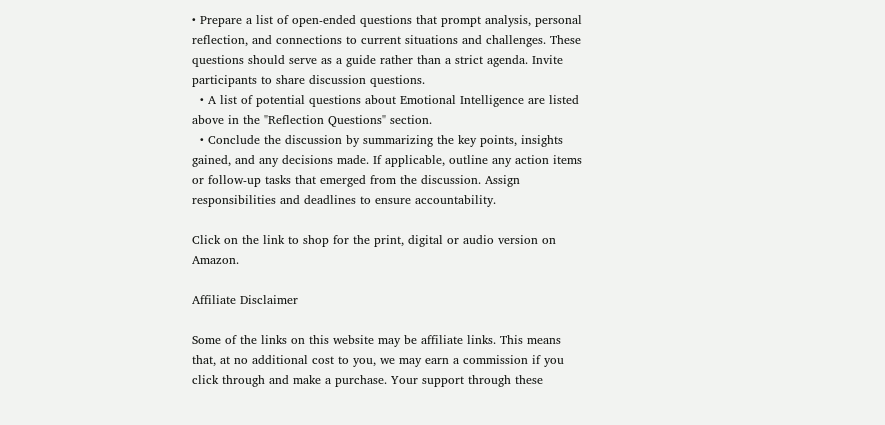• Prepare a list of open-ended questions that prompt analysis, personal reflection, and connections to current situations and challenges. These questions should serve as a guide rather than a strict agenda. Invite participants to share discussion questions.
  • A list of potential questions about Emotional Intelligence are listed above in the "Reflection Questions" section.
  • Conclude the discussion by summarizing the key points, insights gained, and any decisions made. If applicable, outline any action items or follow-up tasks that emerged from the discussion. Assign responsibilities and deadlines to ensure accountability.

Click on the link to shop for the print, digital or audio version on Amazon.

Affiliate Disclaimer

Some of the links on this website may be affiliate links. This means that, at no additional cost to you, we may earn a commission if you click through and make a purchase. Your support through these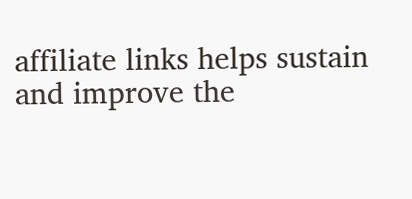affiliate links helps sustain and improve the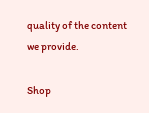quality of the content we provide.

Shop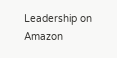Leadership on Amazon